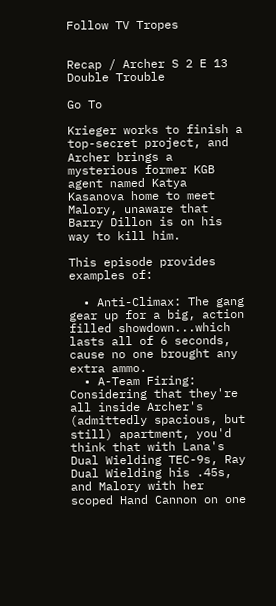Follow TV Tropes


Recap / Archer S 2 E 13 Double Trouble

Go To

Krieger works to finish a top-secret project, and Archer brings a mysterious former KGB agent named Katya Kasanova home to meet Malory, unaware that Barry Dillon is on his way to kill him.

This episode provides examples of:

  • Anti-Climax: The gang gear up for a big, action filled showdown...which lasts all of 6 seconds, cause no one brought any extra ammo.
  • A-Team Firing: Considering that they're all inside Archer's (admittedly spacious, but still) apartment, you'd think that with Lana's Dual Wielding TEC-9s, Ray Dual Wielding his .45s, and Malory with her scoped Hand Cannon on one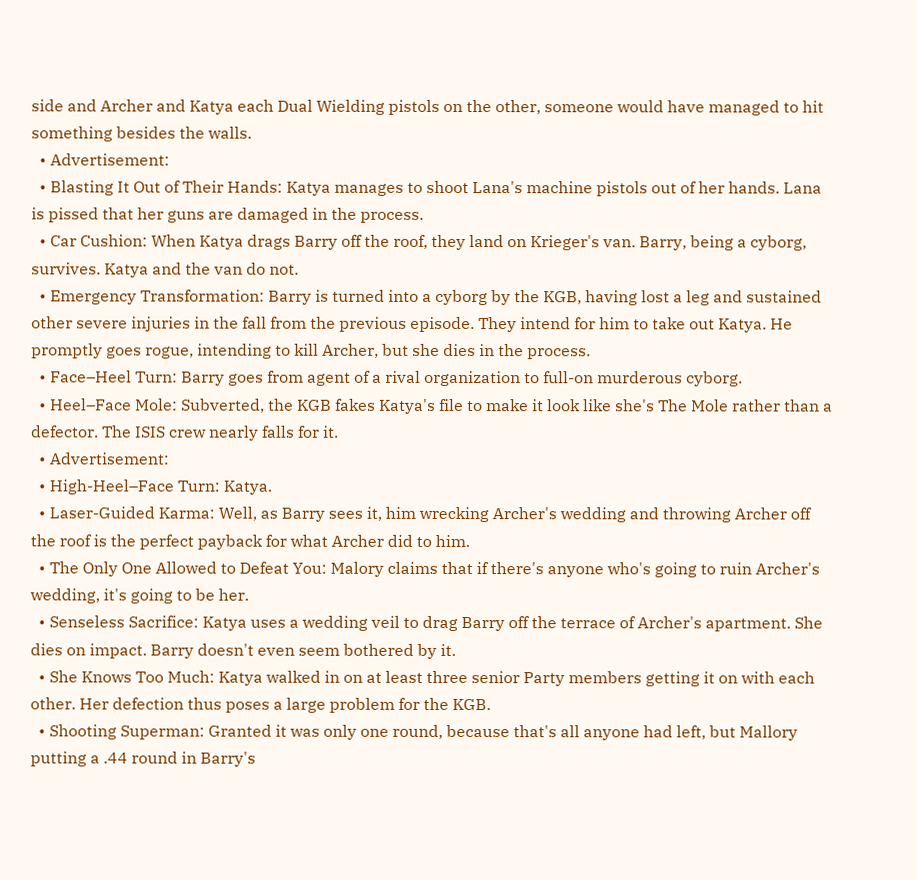side and Archer and Katya each Dual Wielding pistols on the other, someone would have managed to hit something besides the walls.
  • Advertisement:
  • Blasting It Out of Their Hands: Katya manages to shoot Lana's machine pistols out of her hands. Lana is pissed that her guns are damaged in the process.
  • Car Cushion: When Katya drags Barry off the roof, they land on Krieger's van. Barry, being a cyborg, survives. Katya and the van do not.
  • Emergency Transformation: Barry is turned into a cyborg by the KGB, having lost a leg and sustained other severe injuries in the fall from the previous episode. They intend for him to take out Katya. He promptly goes rogue, intending to kill Archer, but she dies in the process.
  • Face–Heel Turn: Barry goes from agent of a rival organization to full-on murderous cyborg.
  • Heel–Face Mole: Subverted, the KGB fakes Katya's file to make it look like she's The Mole rather than a defector. The ISIS crew nearly falls for it.
  • Advertisement:
  • High-Heel–Face Turn: Katya.
  • Laser-Guided Karma: Well, as Barry sees it, him wrecking Archer's wedding and throwing Archer off the roof is the perfect payback for what Archer did to him.
  • The Only One Allowed to Defeat You: Malory claims that if there's anyone who's going to ruin Archer's wedding, it's going to be her.
  • Senseless Sacrifice: Katya uses a wedding veil to drag Barry off the terrace of Archer's apartment. She dies on impact. Barry doesn't even seem bothered by it.
  • She Knows Too Much: Katya walked in on at least three senior Party members getting it on with each other. Her defection thus poses a large problem for the KGB.
  • Shooting Superman: Granted it was only one round, because that's all anyone had left, but Mallory putting a .44 round in Barry's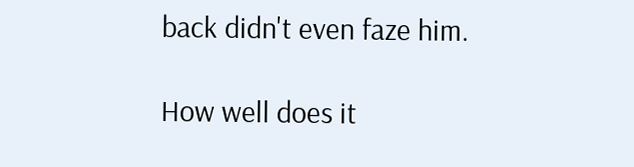back didn't even faze him.

How well does it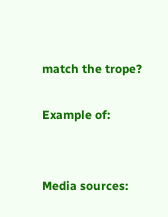match the trope?

Example of:


Media sources: